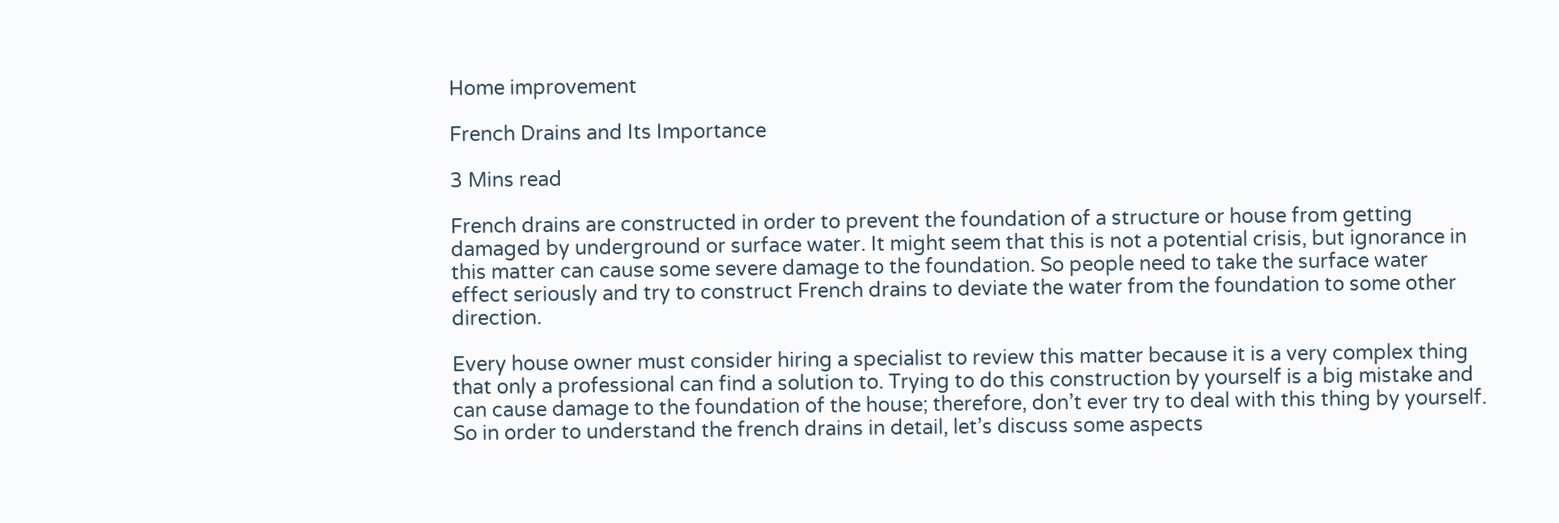Home improvement

French Drains and Its Importance

3 Mins read

French drains are constructed in order to prevent the foundation of a structure or house from getting damaged by underground or surface water. It might seem that this is not a potential crisis, but ignorance in this matter can cause some severe damage to the foundation. So people need to take the surface water effect seriously and try to construct French drains to deviate the water from the foundation to some other direction.

Every house owner must consider hiring a specialist to review this matter because it is a very complex thing that only a professional can find a solution to. Trying to do this construction by yourself is a big mistake and can cause damage to the foundation of the house; therefore, don’t ever try to deal with this thing by yourself. So in order to understand the french drains in detail, let’s discuss some aspects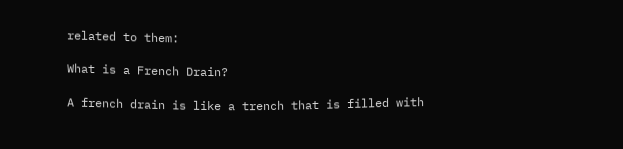related to them:

What is a French Drain?

A french drain is like a trench that is filled with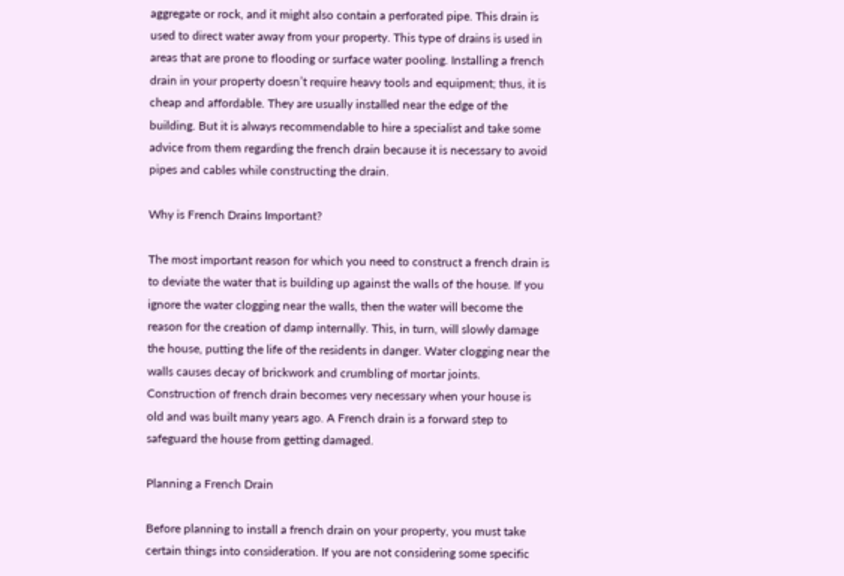aggregate or rock, and it might also contain a perforated pipe. This drain is used to direct water away from your property. This type of drains is used in areas that are prone to flooding or surface water pooling. Installing a french drain in your property doesn’t require heavy tools and equipment; thus, it is cheap and affordable. They are usually installed near the edge of the building. But it is always recommendable to hire a specialist and take some advice from them regarding the french drain because it is necessary to avoid pipes and cables while constructing the drain.

Why is French Drains Important?

The most important reason for which you need to construct a french drain is to deviate the water that is building up against the walls of the house. If you ignore the water clogging near the walls, then the water will become the reason for the creation of damp internally. This, in turn, will slowly damage the house, putting the life of the residents in danger. Water clogging near the walls causes decay of brickwork and crumbling of mortar joints. Construction of french drain becomes very necessary when your house is old and was built many years ago. A French drain is a forward step to safeguard the house from getting damaged.

Planning a French Drain

Before planning to install a french drain on your property, you must take certain things into consideration. If you are not considering some specific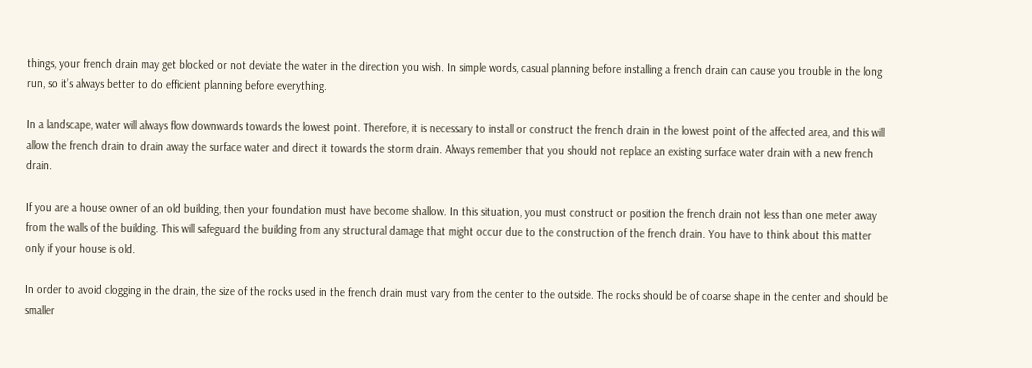things, your french drain may get blocked or not deviate the water in the direction you wish. In simple words, casual planning before installing a french drain can cause you trouble in the long run, so it’s always better to do efficient planning before everything.

In a landscape, water will always flow downwards towards the lowest point. Therefore, it is necessary to install or construct the french drain in the lowest point of the affected area, and this will allow the french drain to drain away the surface water and direct it towards the storm drain. Always remember that you should not replace an existing surface water drain with a new french drain.

If you are a house owner of an old building, then your foundation must have become shallow. In this situation, you must construct or position the french drain not less than one meter away from the walls of the building. This will safeguard the building from any structural damage that might occur due to the construction of the french drain. You have to think about this matter only if your house is old.

In order to avoid clogging in the drain, the size of the rocks used in the french drain must vary from the center to the outside. The rocks should be of coarse shape in the center and should be smaller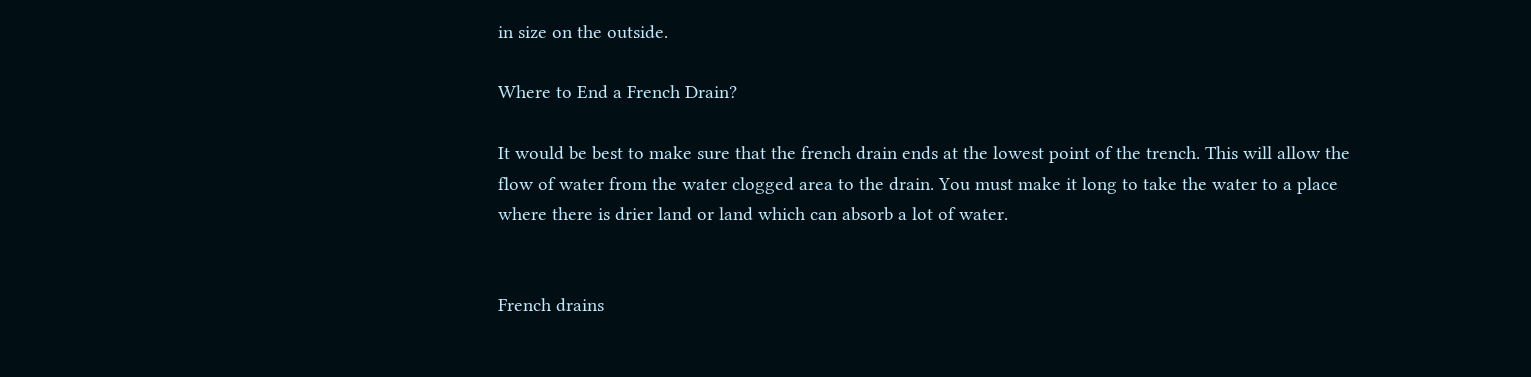in size on the outside.

Where to End a French Drain?

It would be best to make sure that the french drain ends at the lowest point of the trench. This will allow the flow of water from the water clogged area to the drain. You must make it long to take the water to a place where there is drier land or land which can absorb a lot of water.


French drains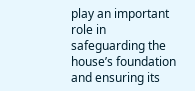play an important role in safeguarding the house’s foundation and ensuring its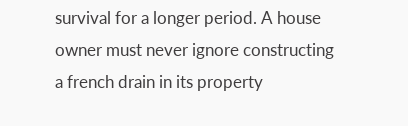survival for a longer period. A house owner must never ignore constructing a french drain in its property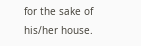for the sake of his/her house.